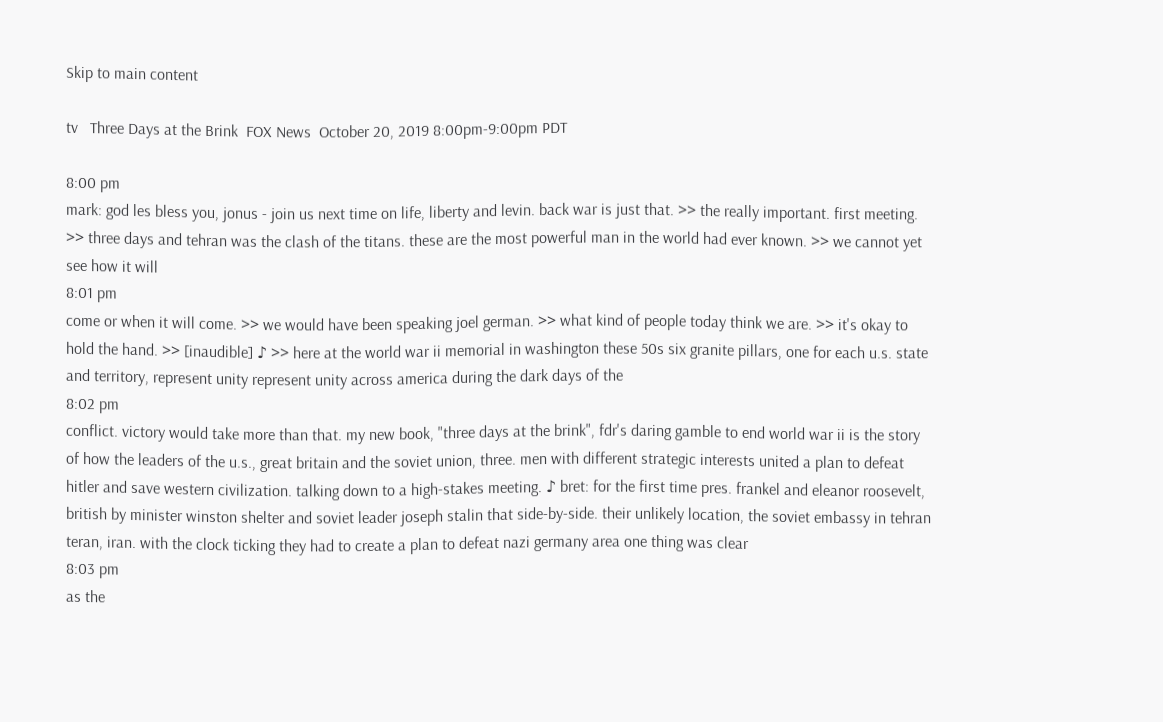Skip to main content

tv   Three Days at the Brink  FOX News  October 20, 2019 8:00pm-9:00pm PDT

8:00 pm
mark: god les bless you, jonus - join us next time on life, liberty and levin. back war is just that. >> the really important. first meeting. >> three days and tehran was the clash of the titans. these are the most powerful man in the world had ever known. >> we cannot yet see how it will
8:01 pm
come or when it will come. >> we would have been speaking joel german. >> what kind of people today think we are. >> it's okay to hold the hand. >> [inaudible] ♪ >> here at the world war ii memorial in washington these 50s six granite pillars, one for each u.s. state and territory, represent unity represent unity across america during the dark days of the
8:02 pm
conflict. victory would take more than that. my new book, "three days at the brink", fdr's daring gamble to end world war ii is the story of how the leaders of the u.s., great britain and the soviet union, three. men with different strategic interests united a plan to defeat hitler and save western civilization. talking down to a high-stakes meeting. ♪ bret: for the first time pres. frankel and eleanor roosevelt, british by minister winston shelter and soviet leader joseph stalin that side-by-side. their unlikely location, the soviet embassy in tehran teran, iran. with the clock ticking they had to create a plan to defeat nazi germany area one thing was clear
8:03 pm
as the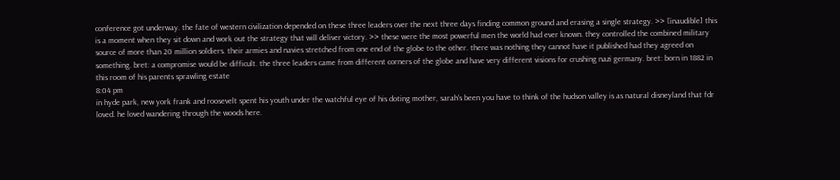conference got underway. the fate of western civilization depended on these three leaders over the next three days finding common ground and erasing a single strategy. >> [inaudible] this is a moment when they sit down and work out the strategy that will deliver victory. >> these were the most powerful men the world had ever known. they controlled the combined military source of more than 20 million soldiers. their armies and navies stretched from one end of the globe to the other. there was nothing they cannot have it published had they agreed on something. bret: a compromise would be difficult. the three leaders came from different corners of the globe and have very different visions for crushing nazi germany. bret: born in 1882 in this room of his parents sprawling estate
8:04 pm
in hyde park, new york frank and roosevelt spent his youth under the watchful eye of his doting mother, sarah's been you have to think of the hudson valley is as natural disneyland that fdr loved. he loved wandering through the woods here.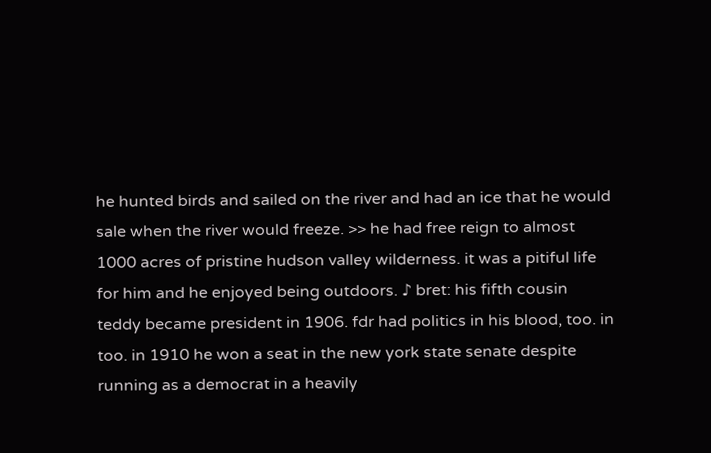he hunted birds and sailed on the river and had an ice that he would sale when the river would freeze. >> he had free reign to almost 1000 acres of pristine hudson valley wilderness. it was a pitiful life for him and he enjoyed being outdoors. ♪ bret: his fifth cousin teddy became president in 1906. fdr had politics in his blood, too. in too. in 1910 he won a seat in the new york state senate despite running as a democrat in a heavily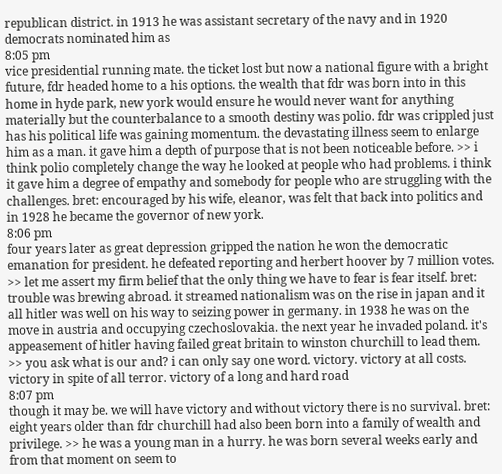republican district. in 1913 he was assistant secretary of the navy and in 1920 democrats nominated him as
8:05 pm
vice presidential running mate. the ticket lost but now a national figure with a bright future, fdr headed home to a his options. the wealth that fdr was born into in this home in hyde park, new york would ensure he would never want for anything materially but the counterbalance to a smooth destiny was polio. fdr was crippled just has his political life was gaining momentum. the devastating illness seem to enlarge him as a man. it gave him a depth of purpose that is not been noticeable before. >> i think polio completely change the way he looked at people who had problems. i think it gave him a degree of empathy and somebody for people who are struggling with the challenges. bret: encouraged by his wife, eleanor, was felt that back into politics and in 1928 he became the governor of new york.
8:06 pm
four years later as great depression gripped the nation he won the democratic emanation for president. he defeated reporting and herbert hoover by 7 million votes. >> let me assert my firm belief that the only thing we have to fear is fear itself. bret: trouble was brewing abroad. it streamed nationalism was on the rise in japan and it all hitler was well on his way to seizing power in germany. in 1938 he was on the move in austria and occupying czechoslovakia. the next year he invaded poland. it's appeasement of hitler having failed great britain to winston churchill to lead them. >> you ask what is our and? i can only say one word. victory. victory at all costs. victory in spite of all terror. victory of a long and hard road
8:07 pm
though it may be. we will have victory and without victory there is no survival. bret: eight years older than fdr churchill had also been born into a family of wealth and privilege. >> he was a young man in a hurry. he was born several weeks early and from that moment on seem to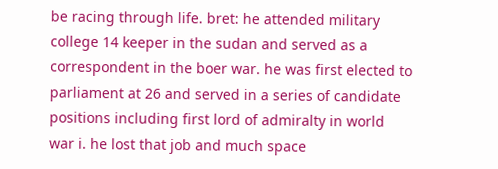be racing through life. bret: he attended military college 14 keeper in the sudan and served as a correspondent in the boer war. he was first elected to parliament at 26 and served in a series of candidate positions including first lord of admiralty in world war i. he lost that job and much space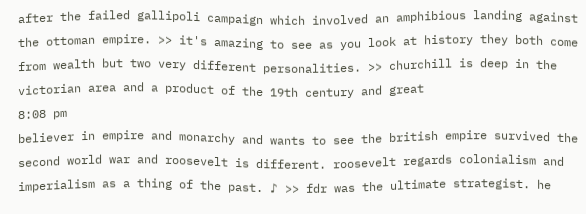after the failed gallipoli campaign which involved an amphibious landing against the ottoman empire. >> it's amazing to see as you look at history they both come from wealth but two very different personalities. >> churchill is deep in the victorian area and a product of the 19th century and great
8:08 pm
believer in empire and monarchy and wants to see the british empire survived the second world war and roosevelt is different. roosevelt regards colonialism and imperialism as a thing of the past. ♪ >> fdr was the ultimate strategist. he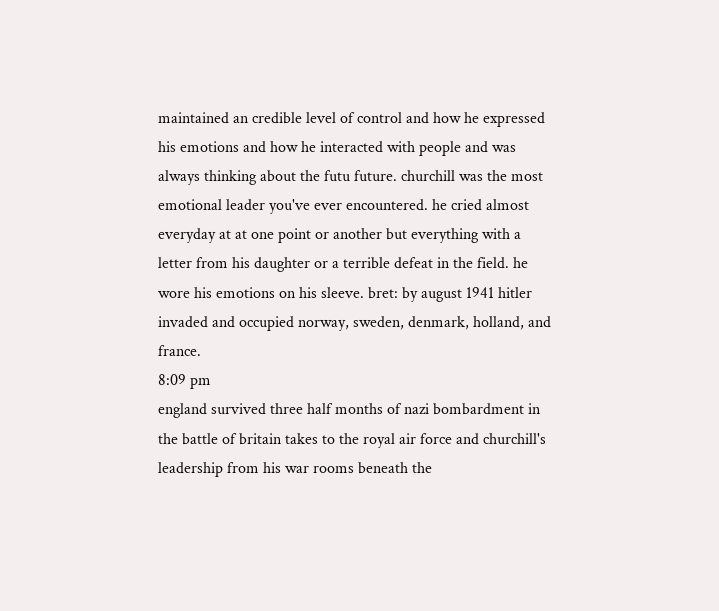maintained an credible level of control and how he expressed his emotions and how he interacted with people and was always thinking about the futu future. churchill was the most emotional leader you've ever encountered. he cried almost everyday at at one point or another but everything with a letter from his daughter or a terrible defeat in the field. he wore his emotions on his sleeve. bret: by august 1941 hitler invaded and occupied norway, sweden, denmark, holland, and france.
8:09 pm
england survived three half months of nazi bombardment in the battle of britain takes to the royal air force and churchill's leadership from his war rooms beneath the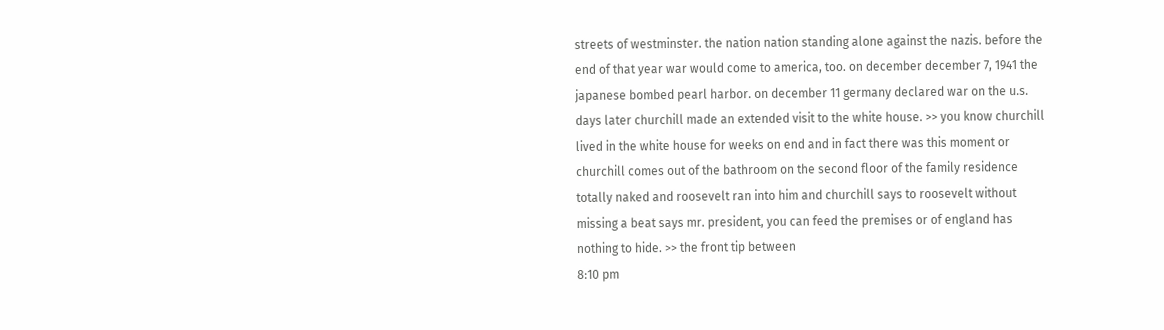streets of westminster. the nation nation standing alone against the nazis. before the end of that year war would come to america, too. on december december 7, 1941 the japanese bombed pearl harbor. on december 11 germany declared war on the u.s. days later churchill made an extended visit to the white house. >> you know churchill lived in the white house for weeks on end and in fact there was this moment or churchill comes out of the bathroom on the second floor of the family residence totally naked and roosevelt ran into him and churchill says to roosevelt without missing a beat says mr. president, you can feed the premises or of england has nothing to hide. >> the front tip between
8:10 pm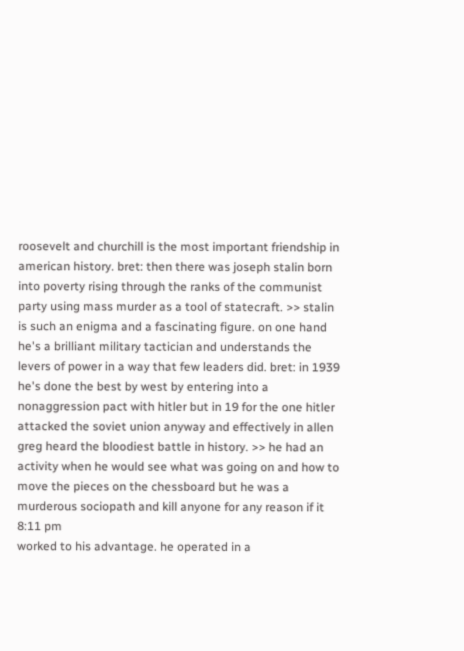roosevelt and churchill is the most important friendship in american history. bret: then there was joseph stalin born into poverty rising through the ranks of the communist party using mass murder as a tool of statecraft. >> stalin is such an enigma and a fascinating figure. on one hand he's a brilliant military tactician and understands the levers of power in a way that few leaders did. bret: in 1939 he's done the best by west by entering into a nonaggression pact with hitler but in 19 for the one hitler attacked the soviet union anyway and effectively in allen greg heard the bloodiest battle in history. >> he had an activity when he would see what was going on and how to move the pieces on the chessboard but he was a murderous sociopath and kill anyone for any reason if it
8:11 pm
worked to his advantage. he operated in a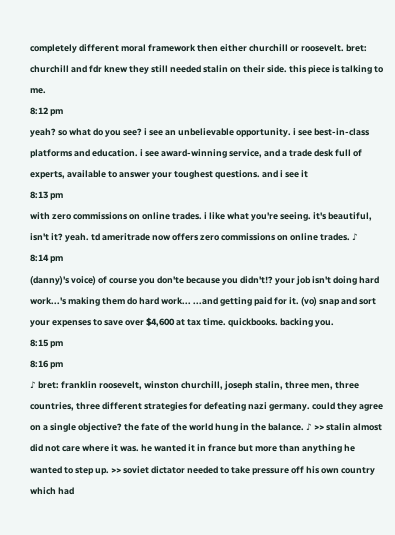completely different moral framework then either churchill or roosevelt. bret: churchill and fdr knew they still needed stalin on their side. this piece is talking to me.
8:12 pm
yeah? so what do you see? i see an unbelievable opportunity. i see best-in-class platforms and education. i see award-winning service, and a trade desk full of experts, available to answer your toughest questions. and i see it
8:13 pm
with zero commissions on online trades. i like what you're seeing. it's beautiful, isn't it? yeah. td ameritrade now offers zero commissions on online trades. ♪
8:14 pm
(danny)'s voice) of course you don'te because you didn't!? your job isn't doing hard work...'s making them do hard work... ...and getting paid for it. (vo) snap and sort your expenses to save over $4,600 at tax time. quickbooks. backing you.
8:15 pm
8:16 pm
♪ bret: franklin roosevelt, winston churchill, joseph stalin, three men, three countries, three different strategies for defeating nazi germany. could they agree on a single objective? the fate of the world hung in the balance. ♪ >> stalin almost did not care where it was. he wanted it in france but more than anything he wanted to step up. >> soviet dictator needed to take pressure off his own country which had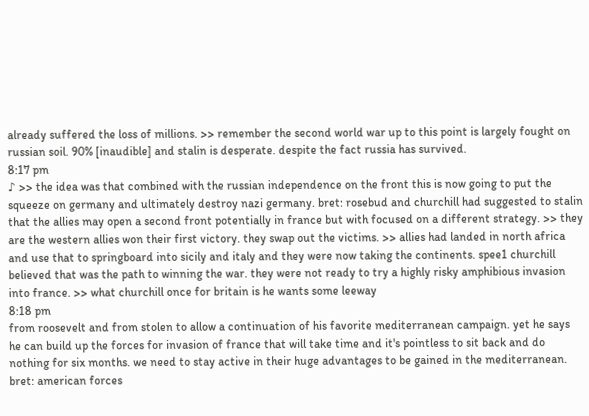already suffered the loss of millions. >> remember the second world war up to this point is largely fought on russian soil. 90% [inaudible] and stalin is desperate. despite the fact russia has survived.
8:17 pm
♪ >> the idea was that combined with the russian independence on the front this is now going to put the squeeze on germany and ultimately destroy nazi germany. bret: rosebud and churchill had suggested to stalin that the allies may open a second front potentially in france but with focused on a different strategy. >> they are the western allies won their first victory. they swap out the victims. >> allies had landed in north africa and use that to springboard into sicily and italy and they were now taking the continents. spee1 churchill believed that was the path to winning the war. they were not ready to try a highly risky amphibious invasion into france. >> what churchill once for britain is he wants some leeway
8:18 pm
from roosevelt and from stolen to allow a continuation of his favorite mediterranean campaign. yet he says he can build up the forces for invasion of france that will take time and it's pointless to sit back and do nothing for six months. we need to stay active in their huge advantages to be gained in the mediterranean. bret: american forces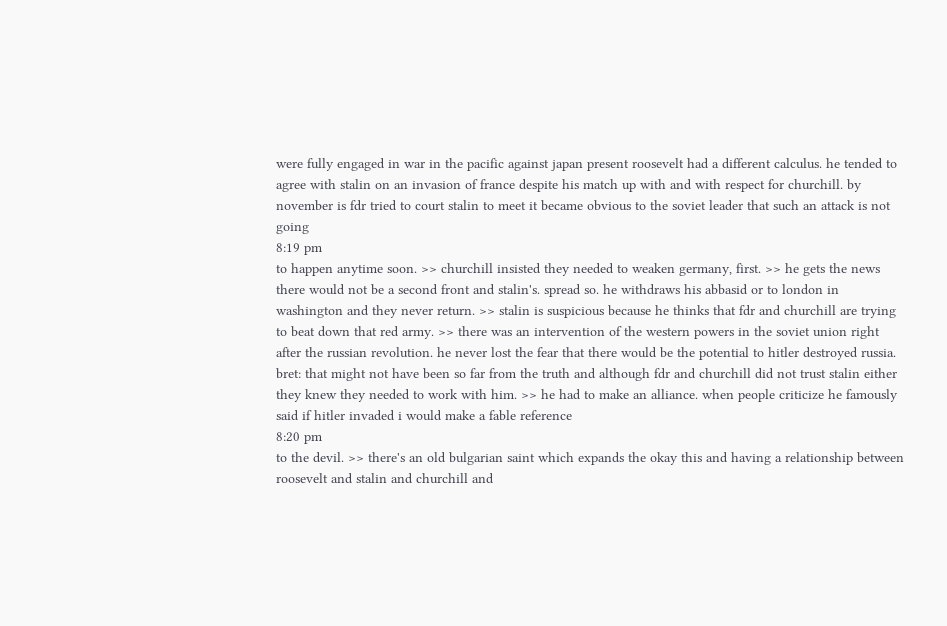were fully engaged in war in the pacific against japan present roosevelt had a different calculus. he tended to agree with stalin on an invasion of france despite his match up with and with respect for churchill. by november is fdr tried to court stalin to meet it became obvious to the soviet leader that such an attack is not going
8:19 pm
to happen anytime soon. >> churchill insisted they needed to weaken germany, first. >> he gets the news there would not be a second front and stalin's. spread so. he withdraws his abbasid or to london in washington and they never return. >> stalin is suspicious because he thinks that fdr and churchill are trying to beat down that red army. >> there was an intervention of the western powers in the soviet union right after the russian revolution. he never lost the fear that there would be the potential to hitler destroyed russia. bret: that might not have been so far from the truth and although fdr and churchill did not trust stalin either they knew they needed to work with him. >> he had to make an alliance. when people criticize he famously said if hitler invaded i would make a fable reference
8:20 pm
to the devil. >> there's an old bulgarian saint which expands the okay this and having a relationship between roosevelt and stalin and churchill and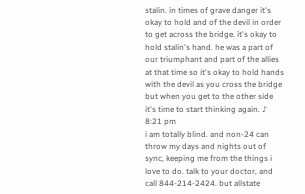stalin. in times of grave danger it's okay to hold and of the devil in order to get across the bridge. it's okay to hold stalin's hand. he was a part of our triumphant and part of the allies at that time so it's okay to hold hands with the devil as you cross the bridge but when you get to the other side it's time to start thinking again. ♪
8:21 pm
i am totally blind. and non-24 can throw my days and nights out of sync, keeping me from the things i love to do. talk to your doctor, and call 844-214-2424. but allstate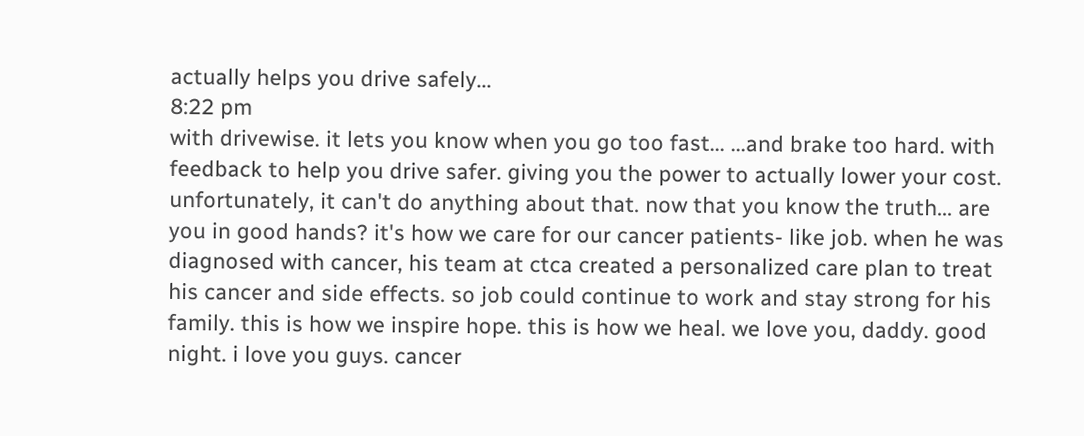actually helps you drive safely...
8:22 pm
with drivewise. it lets you know when you go too fast... ...and brake too hard. with feedback to help you drive safer. giving you the power to actually lower your cost. unfortunately, it can't do anything about that. now that you know the truth... are you in good hands? it's how we care for our cancer patients- like job. when he was diagnosed with cancer, his team at ctca created a personalized care plan to treat his cancer and side effects. so job could continue to work and stay strong for his family. this is how we inspire hope. this is how we heal. we love you, daddy. good night. i love you guys. cancer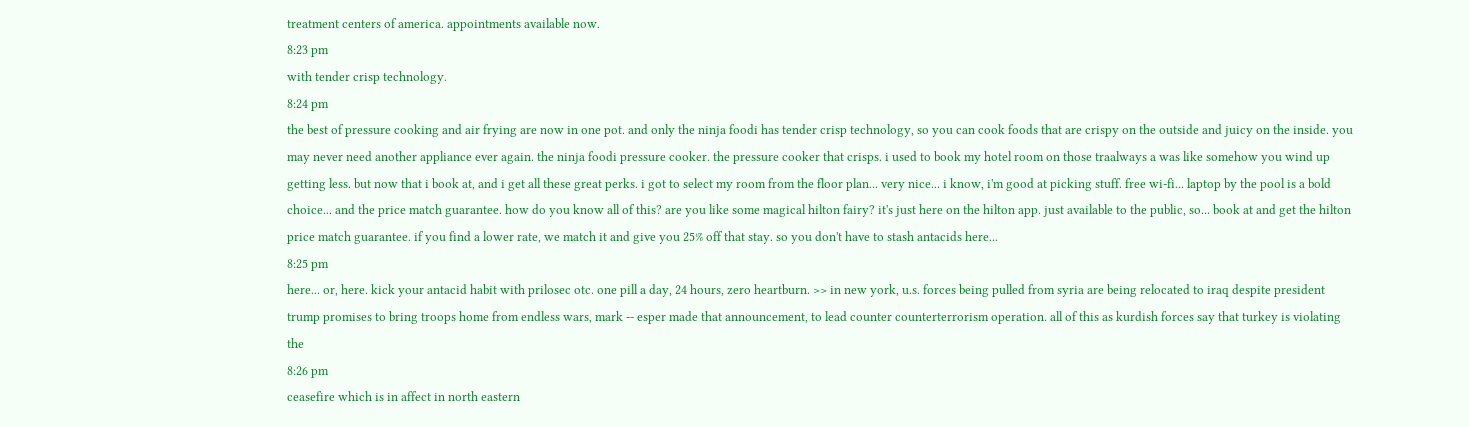treatment centers of america. appointments available now.
8:23 pm
with tender crisp technology.
8:24 pm
the best of pressure cooking and air frying are now in one pot. and only the ninja foodi has tender crisp technology, so you can cook foods that are crispy on the outside and juicy on the inside. you may never need another appliance ever again. the ninja foodi pressure cooker. the pressure cooker that crisps. i used to book my hotel room on those traalways a was like somehow you wind up getting less. but now that i book at, and i get all these great perks. i got to select my room from the floor plan... very nice... i know, i'm good at picking stuff. free wi-fi... laptop by the pool is a bold choice... and the price match guarantee. how do you know all of this? are you like some magical hilton fairy? it's just here on the hilton app. just available to the public, so... book at and get the hilton price match guarantee. if you find a lower rate, we match it and give you 25% off that stay. so you don't have to stash antacids here...
8:25 pm
here... or, here. kick your antacid habit with prilosec otc. one pill a day, 24 hours, zero heartburn. >> in new york, u.s. forces being pulled from syria are being relocated to iraq despite president trump promises to bring troops home from endless wars, mark -- esper made that announcement, to lead counter counterterrorism operation. all of this as kurdish forces say that turkey is violating the
8:26 pm
ceasefire which is in affect in north eastern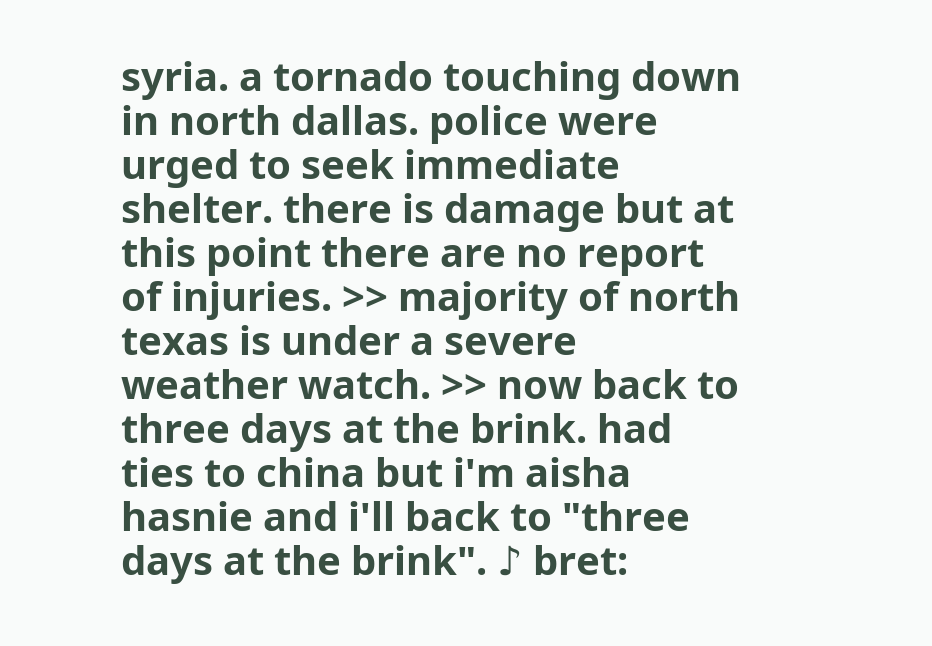syria. a tornado touching down in north dallas. police were urged to seek immediate shelter. there is damage but at this point there are no report of injuries. >> majority of north texas is under a severe weather watch. >> now back to three days at the brink. had ties to china but i'm aisha hasnie and i'll back to "three days at the brink". ♪ bret: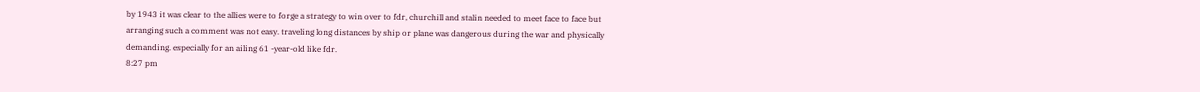by 1943 it was clear to the allies were to forge a strategy to win over to fdr, churchill and stalin needed to meet face to face but arranging such a comment was not easy. traveling long distances by ship or plane was dangerous during the war and physically demanding. especially for an ailing 61 -year-old like fdr.
8:27 pm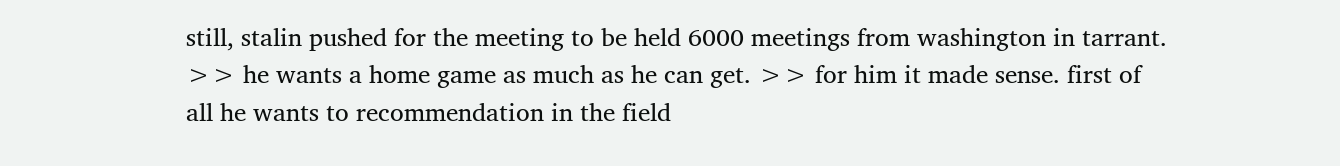still, stalin pushed for the meeting to be held 6000 meetings from washington in tarrant. >> he wants a home game as much as he can get. >> for him it made sense. first of all he wants to recommendation in the field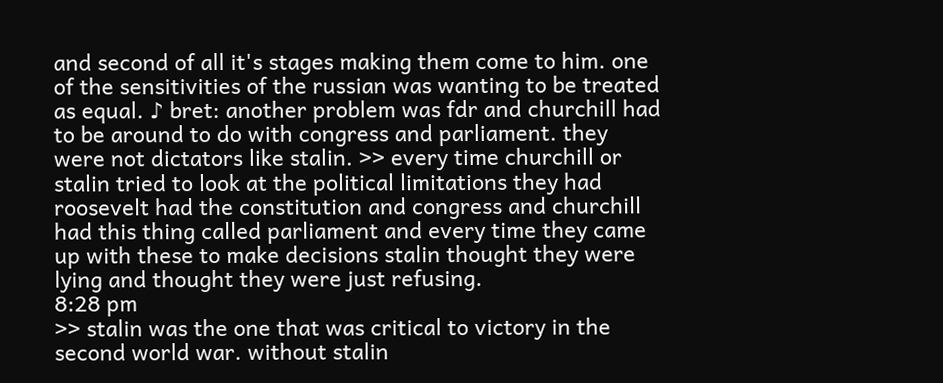and second of all it's stages making them come to him. one of the sensitivities of the russian was wanting to be treated as equal. ♪ bret: another problem was fdr and churchill had to be around to do with congress and parliament. they were not dictators like stalin. >> every time churchill or stalin tried to look at the political limitations they had roosevelt had the constitution and congress and churchill had this thing called parliament and every time they came up with these to make decisions stalin thought they were lying and thought they were just refusing.
8:28 pm
>> stalin was the one that was critical to victory in the second world war. without stalin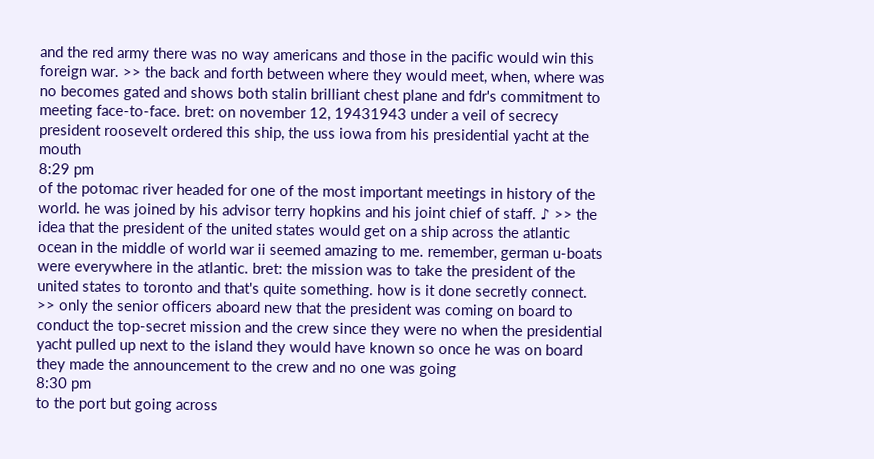and the red army there was no way americans and those in the pacific would win this foreign war. >> the back and forth between where they would meet, when, where was no becomes gated and shows both stalin brilliant chest plane and fdr's commitment to meeting face-to-face. bret: on november 12, 19431943 under a veil of secrecy president roosevelt ordered this ship, the uss iowa from his presidential yacht at the mouth
8:29 pm
of the potomac river headed for one of the most important meetings in history of the world. he was joined by his advisor terry hopkins and his joint chief of staff. ♪ >> the idea that the president of the united states would get on a ship across the atlantic ocean in the middle of world war ii seemed amazing to me. remember, german u-boats were everywhere in the atlantic. bret: the mission was to take the president of the united states to toronto and that's quite something. how is it done secretly connect. >> only the senior officers aboard new that the president was coming on board to conduct the top-secret mission and the crew since they were no when the presidential yacht pulled up next to the island they would have known so once he was on board they made the announcement to the crew and no one was going
8:30 pm
to the port but going across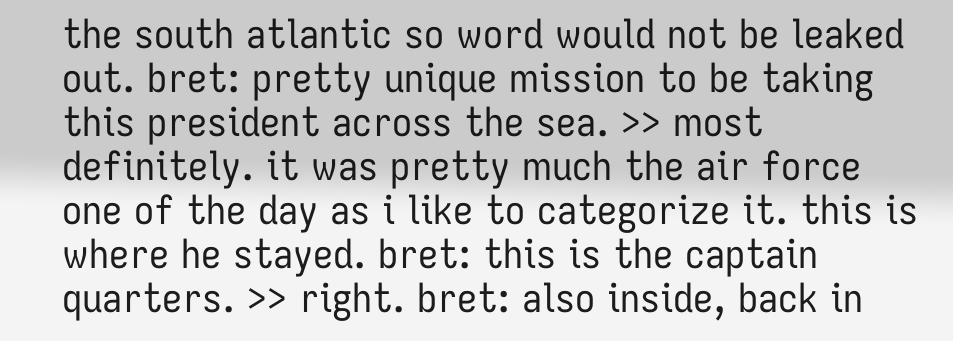the south atlantic so word would not be leaked out. bret: pretty unique mission to be taking this president across the sea. >> most definitely. it was pretty much the air force one of the day as i like to categorize it. this is where he stayed. bret: this is the captain quarters. >> right. bret: also inside, back in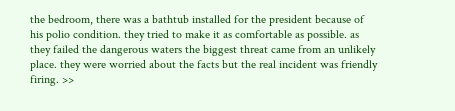the bedroom, there was a bathtub installed for the president because of his polio condition. they tried to make it as comfortable as possible. as they failed the dangerous waters the biggest threat came from an unlikely place. they were worried about the facts but the real incident was friendly firing. >>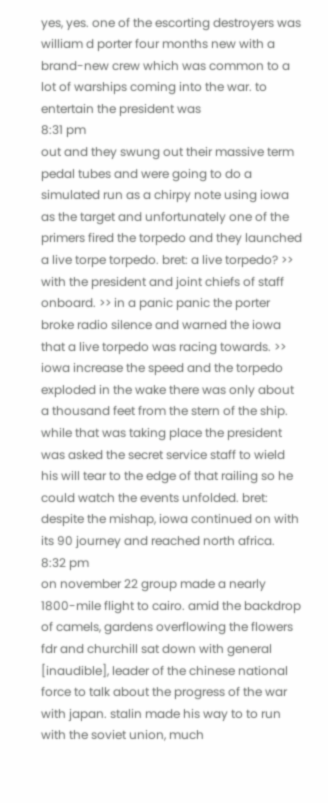yes, yes. one of the escorting destroyers was william d porter four months new with a brand-new crew which was common to a lot of warships coming into the war. to entertain the president was
8:31 pm
out and they swung out their massive term pedal tubes and were going to do a simulated run as a chirpy note using iowa as the target and unfortunately one of the primers fired the torpedo and they launched a live torpe torpedo. bret: a live torpedo? >> with the president and joint chiefs of staff onboard. >> in a panic panic the porter broke radio silence and warned the iowa that a live torpedo was racing towards. >> iowa increase the speed and the torpedo exploded in the wake there was only about a thousand feet from the stern of the ship. while that was taking place the president was asked the secret service staff to wield his will tear to the edge of that railing so he could watch the events unfolded. bret: despite the mishap, iowa continued on with its 90 journey and reached north africa.
8:32 pm
on november 22 group made a nearly 1800-mile flight to cairo. amid the backdrop of camels, gardens overflowing the flowers fdr and churchill sat down with general [inaudible], leader of the chinese national force to talk about the progress of the war with japan. stalin made his way to to run with the soviet union, much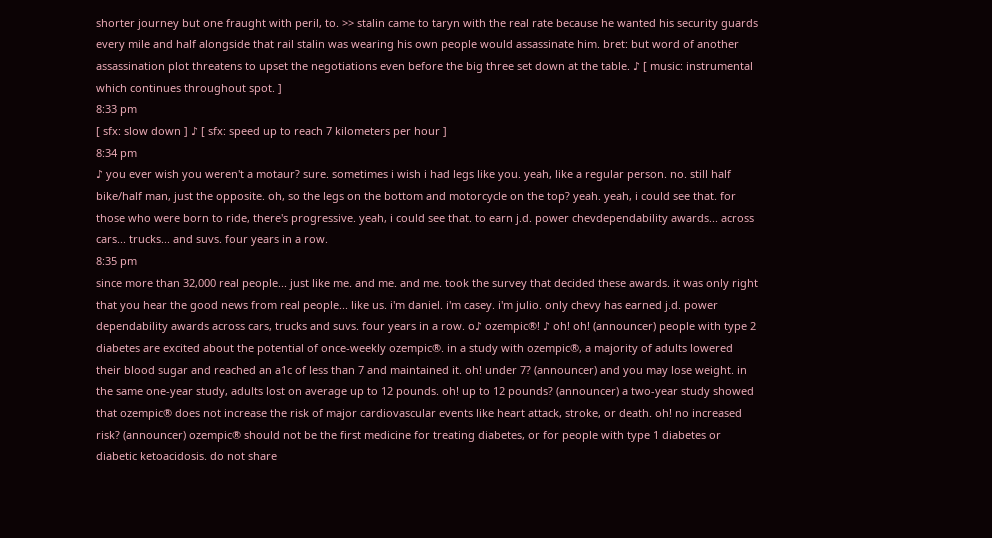shorter journey but one fraught with peril, to. >> stalin came to taryn with the real rate because he wanted his security guards every mile and half alongside that rail stalin was wearing his own people would assassinate him. bret: but word of another assassination plot threatens to upset the negotiations even before the big three set down at the table. ♪ [ music: instrumental which continues throughout spot. ]
8:33 pm
[ sfx: slow down ] ♪ [ sfx: speed up to reach 7 kilometers per hour ]
8:34 pm
♪ you ever wish you weren't a motaur? sure. sometimes i wish i had legs like you. yeah, like a regular person. no. still half bike/half man, just the opposite. oh, so the legs on the bottom and motorcycle on the top? yeah. yeah, i could see that. for those who were born to ride, there's progressive. yeah, i could see that. to earn j.d. power chevdependability awards... across cars... trucks... and suvs. four years in a row.
8:35 pm
since more than 32,000 real people... just like me. and me. and me. took the survey that decided these awards. it was only right that you hear the good news from real people... like us. i'm daniel. i'm casey. i'm julio. only chevy has earned j.d. power dependability awards across cars, trucks and suvs. four years in a row. o♪ ozempic®! ♪ oh! oh! (announcer) people with type 2 diabetes are excited about the potential of once-weekly ozempic®. in a study with ozempic®, a majority of adults lowered their blood sugar and reached an a1c of less than 7 and maintained it. oh! under 7? (announcer) and you may lose weight. in the same one-year study, adults lost on average up to 12 pounds. oh! up to 12 pounds? (announcer) a two-year study showed that ozempic® does not increase the risk of major cardiovascular events like heart attack, stroke, or death. oh! no increased risk? (announcer) ozempic® should not be the first medicine for treating diabetes, or for people with type 1 diabetes or diabetic ketoacidosis. do not share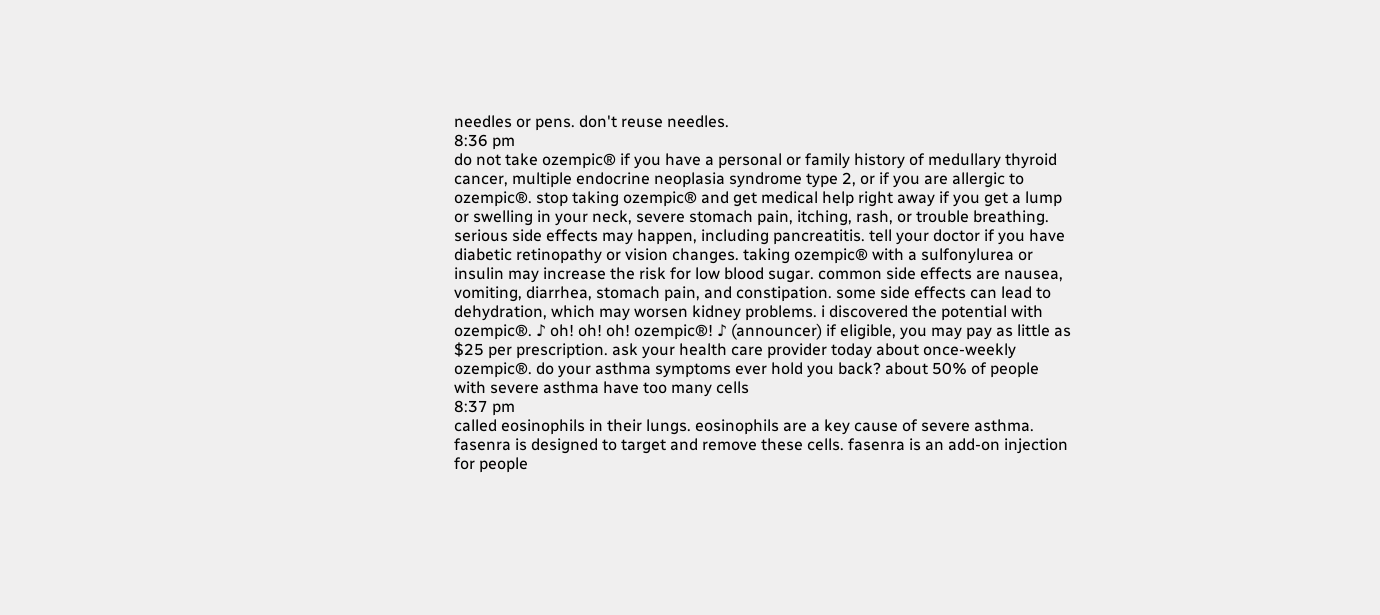needles or pens. don't reuse needles.
8:36 pm
do not take ozempic® if you have a personal or family history of medullary thyroid cancer, multiple endocrine neoplasia syndrome type 2, or if you are allergic to ozempic®. stop taking ozempic® and get medical help right away if you get a lump or swelling in your neck, severe stomach pain, itching, rash, or trouble breathing. serious side effects may happen, including pancreatitis. tell your doctor if you have diabetic retinopathy or vision changes. taking ozempic® with a sulfonylurea or insulin may increase the risk for low blood sugar. common side effects are nausea, vomiting, diarrhea, stomach pain, and constipation. some side effects can lead to dehydration, which may worsen kidney problems. i discovered the potential with ozempic®. ♪ oh! oh! oh! ozempic®! ♪ (announcer) if eligible, you may pay as little as $25 per prescription. ask your health care provider today about once-weekly ozempic®. do your asthma symptoms ever hold you back? about 50% of people with severe asthma have too many cells
8:37 pm
called eosinophils in their lungs. eosinophils are a key cause of severe asthma. fasenra is designed to target and remove these cells. fasenra is an add-on injection for people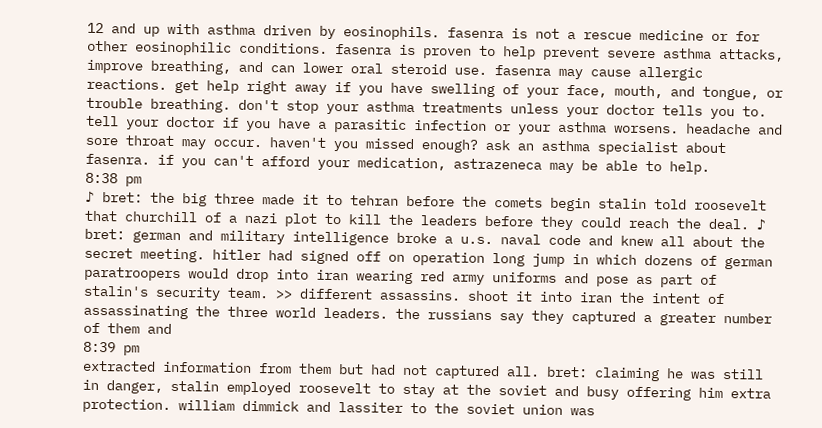12 and up with asthma driven by eosinophils. fasenra is not a rescue medicine or for other eosinophilic conditions. fasenra is proven to help prevent severe asthma attacks, improve breathing, and can lower oral steroid use. fasenra may cause allergic reactions. get help right away if you have swelling of your face, mouth, and tongue, or trouble breathing. don't stop your asthma treatments unless your doctor tells you to. tell your doctor if you have a parasitic infection or your asthma worsens. headache and sore throat may occur. haven't you missed enough? ask an asthma specialist about fasenra. if you can't afford your medication, astrazeneca may be able to help.
8:38 pm
♪ bret: the big three made it to tehran before the comets begin stalin told roosevelt that churchill of a nazi plot to kill the leaders before they could reach the deal. ♪ bret: german and military intelligence broke a u.s. naval code and knew all about the secret meeting. hitler had signed off on operation long jump in which dozens of german paratroopers would drop into iran wearing red army uniforms and pose as part of stalin's security team. >> different assassins. shoot it into iran the intent of assassinating the three world leaders. the russians say they captured a greater number of them and
8:39 pm
extracted information from them but had not captured all. bret: claiming he was still in danger, stalin employed roosevelt to stay at the soviet and busy offering him extra protection. william dimmick and lassiter to the soviet union was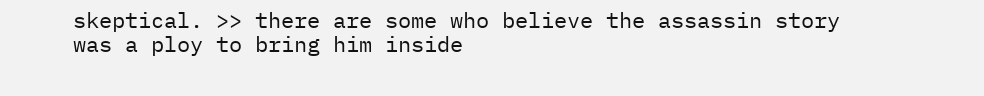skeptical. >> there are some who believe the assassin story was a ploy to bring him inside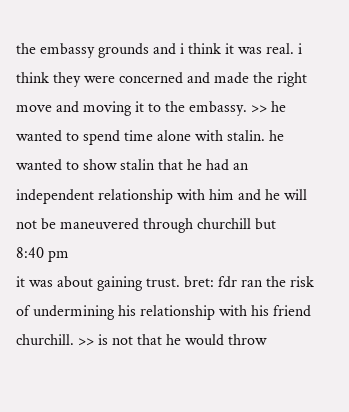the embassy grounds and i think it was real. i think they were concerned and made the right move and moving it to the embassy. >> he wanted to spend time alone with stalin. he wanted to show stalin that he had an independent relationship with him and he will not be maneuvered through churchill but
8:40 pm
it was about gaining trust. bret: fdr ran the risk of undermining his relationship with his friend churchill. >> is not that he would throw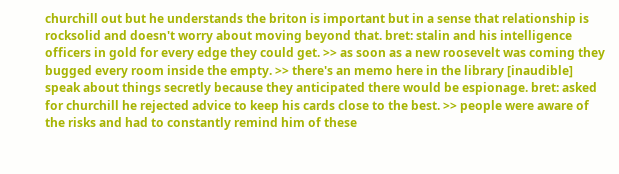churchill out but he understands the briton is important but in a sense that relationship is rocksolid and doesn't worry about moving beyond that. bret: stalin and his intelligence officers in gold for every edge they could get. >> as soon as a new roosevelt was coming they bugged every room inside the empty. >> there's an memo here in the library [inaudible] speak about things secretly because they anticipated there would be espionage. bret: asked for churchill he rejected advice to keep his cards close to the best. >> people were aware of the risks and had to constantly remind him of these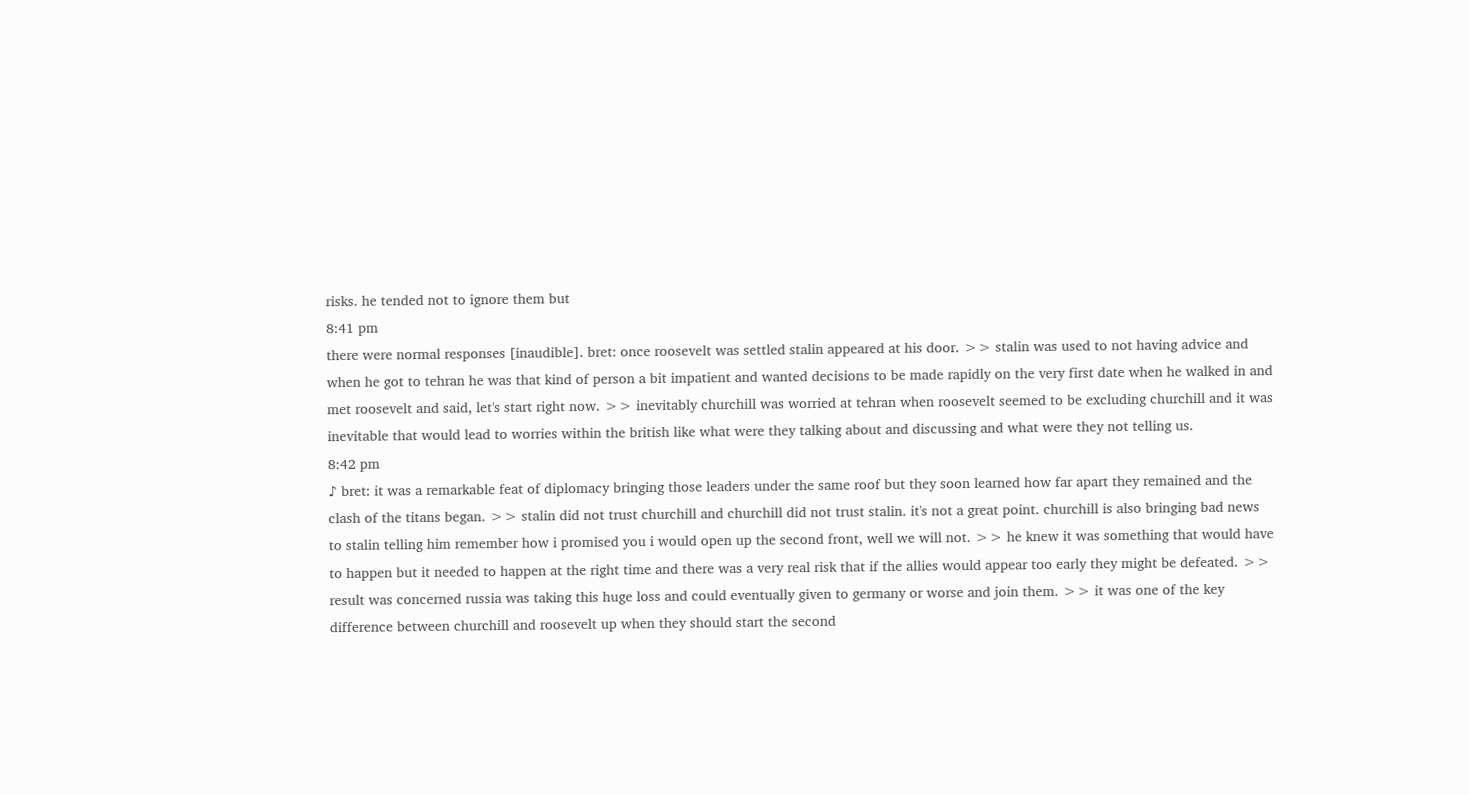risks. he tended not to ignore them but
8:41 pm
there were normal responses [inaudible]. bret: once roosevelt was settled stalin appeared at his door. >> stalin was used to not having advice and when he got to tehran he was that kind of person a bit impatient and wanted decisions to be made rapidly on the very first date when he walked in and met roosevelt and said, let's start right now. >> inevitably churchill was worried at tehran when roosevelt seemed to be excluding churchill and it was inevitable that would lead to worries within the british like what were they talking about and discussing and what were they not telling us.
8:42 pm
♪ bret: it was a remarkable feat of diplomacy bringing those leaders under the same roof but they soon learned how far apart they remained and the clash of the titans began. >> stalin did not trust churchill and churchill did not trust stalin. it's not a great point. churchill is also bringing bad news to stalin telling him remember how i promised you i would open up the second front, well we will not. >> he knew it was something that would have to happen but it needed to happen at the right time and there was a very real risk that if the allies would appear too early they might be defeated. >> result was concerned russia was taking this huge loss and could eventually given to germany or worse and join them. >> it was one of the key difference between churchill and roosevelt up when they should start the second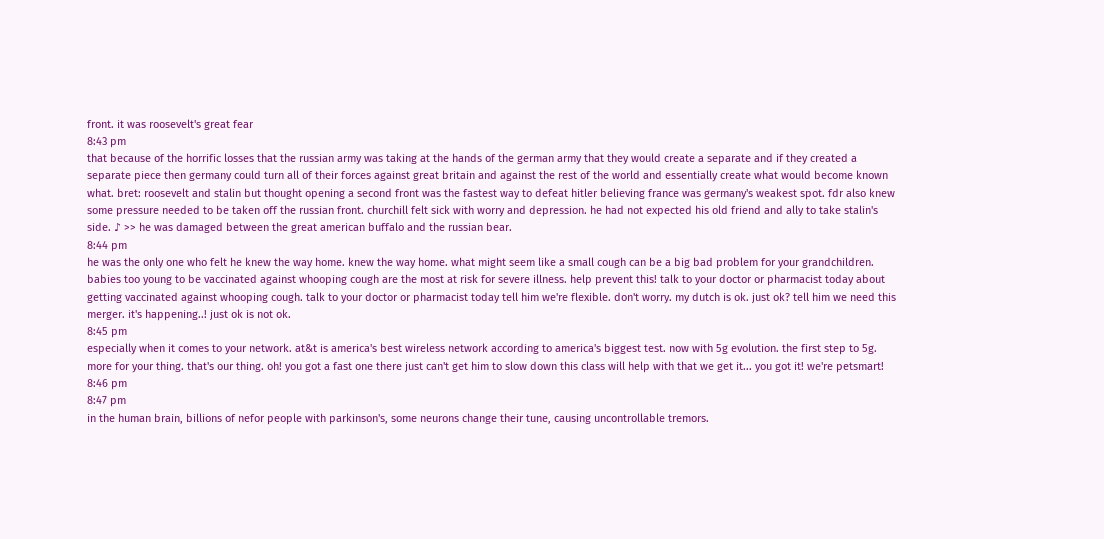front. it was roosevelt's great fear
8:43 pm
that because of the horrific losses that the russian army was taking at the hands of the german army that they would create a separate and if they created a separate piece then germany could turn all of their forces against great britain and against the rest of the world and essentially create what would become known what. bret: roosevelt and stalin but thought opening a second front was the fastest way to defeat hitler believing france was germany's weakest spot. fdr also knew some pressure needed to be taken off the russian front. churchill felt sick with worry and depression. he had not expected his old friend and ally to take stalin's side. ♪ >> he was damaged between the great american buffalo and the russian bear.
8:44 pm
he was the only one who felt he knew the way home. knew the way home. what might seem like a small cough can be a big bad problem for your grandchildren. babies too young to be vaccinated against whooping cough are the most at risk for severe illness. help prevent this! talk to your doctor or pharmacist today about getting vaccinated against whooping cough. talk to your doctor or pharmacist today tell him we're flexible. don't worry. my dutch is ok. just ok? tell him we need this merger. it's happening..! just ok is not ok.
8:45 pm
especially when it comes to your network. at&t is america's best wireless network according to america's biggest test. now with 5g evolution. the first step to 5g. more for your thing. that's our thing. oh! you got a fast one there just can't get him to slow down this class will help with that we get it... you got it! we're petsmart!
8:46 pm
8:47 pm
in the human brain, billions of nefor people with parkinson's, some neurons change their tune, causing uncontrollable tremors.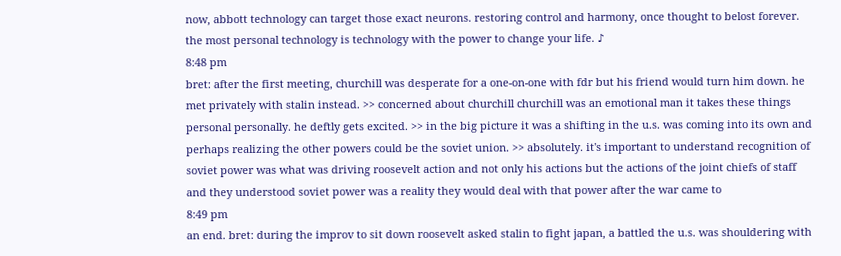now, abbott technology can target those exact neurons. restoring control and harmony, once thought to belost forever. the most personal technology is technology with the power to change your life. ♪
8:48 pm
bret: after the first meeting, churchill was desperate for a one-on-one with fdr but his friend would turn him down. he met privately with stalin instead. >> concerned about churchill churchill was an emotional man it takes these things personal personally. he deftly gets excited. >> in the big picture it was a shifting in the u.s. was coming into its own and perhaps realizing the other powers could be the soviet union. >> absolutely. it's important to understand recognition of soviet power was what was driving roosevelt action and not only his actions but the actions of the joint chiefs of staff and they understood soviet power was a reality they would deal with that power after the war came to
8:49 pm
an end. bret: during the improv to sit down roosevelt asked stalin to fight japan, a battled the u.s. was shouldering with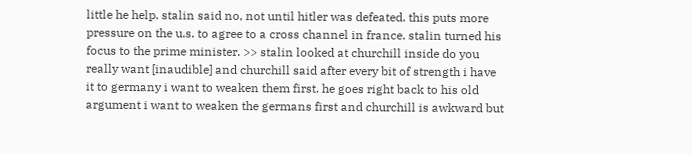little he help. stalin said no, not until hitler was defeated. this puts more pressure on the u.s. to agree to a cross channel in france. stalin turned his focus to the prime minister. >> stalin looked at churchill inside do you really want [inaudible] and churchill said after every bit of strength i have it to germany i want to weaken them first. he goes right back to his old argument i want to weaken the germans first and churchill is awkward but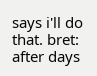says i'll do that. bret: after days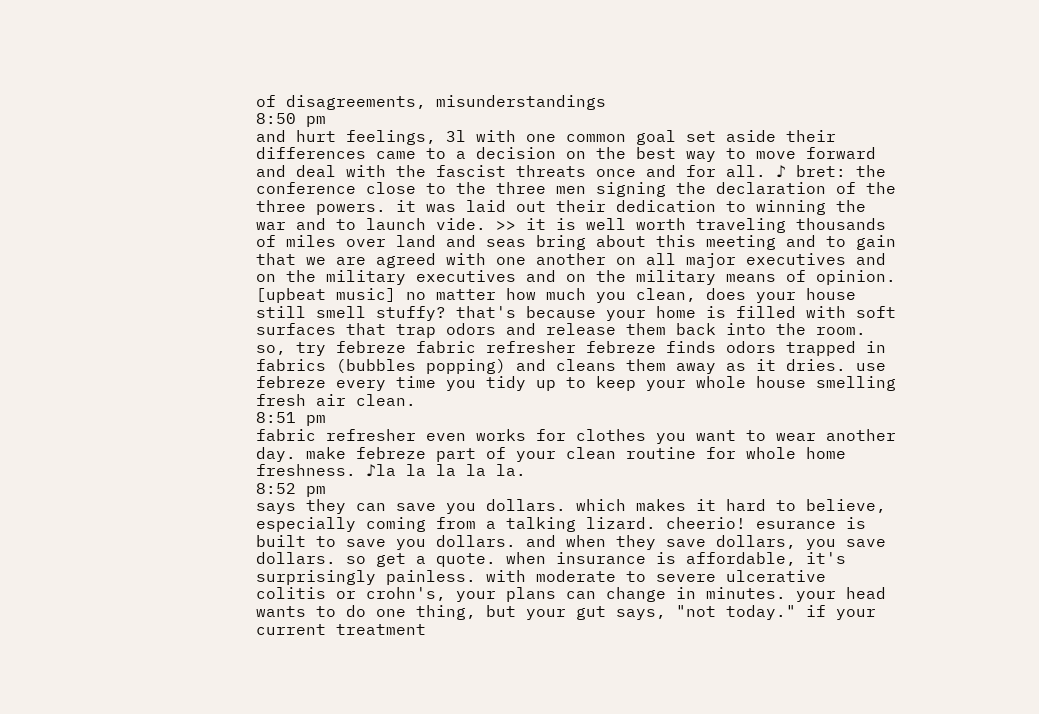of disagreements, misunderstandings
8:50 pm
and hurt feelings, 3l with one common goal set aside their differences came to a decision on the best way to move forward and deal with the fascist threats once and for all. ♪ bret: the conference close to the three men signing the declaration of the three powers. it was laid out their dedication to winning the war and to launch vide. >> it is well worth traveling thousands of miles over land and seas bring about this meeting and to gain that we are agreed with one another on all major executives and on the military executives and on the military means of opinion. [upbeat music] no matter how much you clean, does your house still smell stuffy? that's because your home is filled with soft surfaces that trap odors and release them back into the room. so, try febreze fabric refresher febreze finds odors trapped in fabrics (bubbles popping) and cleans them away as it dries. use febreze every time you tidy up to keep your whole house smelling fresh air clean.
8:51 pm
fabric refresher even works for clothes you want to wear another day. make febreze part of your clean routine for whole home freshness. ♪la la la la la.
8:52 pm
says they can save you dollars. which makes it hard to believe, especially coming from a talking lizard. cheerio! esurance is built to save you dollars. and when they save dollars, you save dollars. so get a quote. when insurance is affordable, it's surprisingly painless. with moderate to severe ulcerative colitis or crohn's, your plans can change in minutes. your head wants to do one thing, but your gut says, "not today." if your current treatment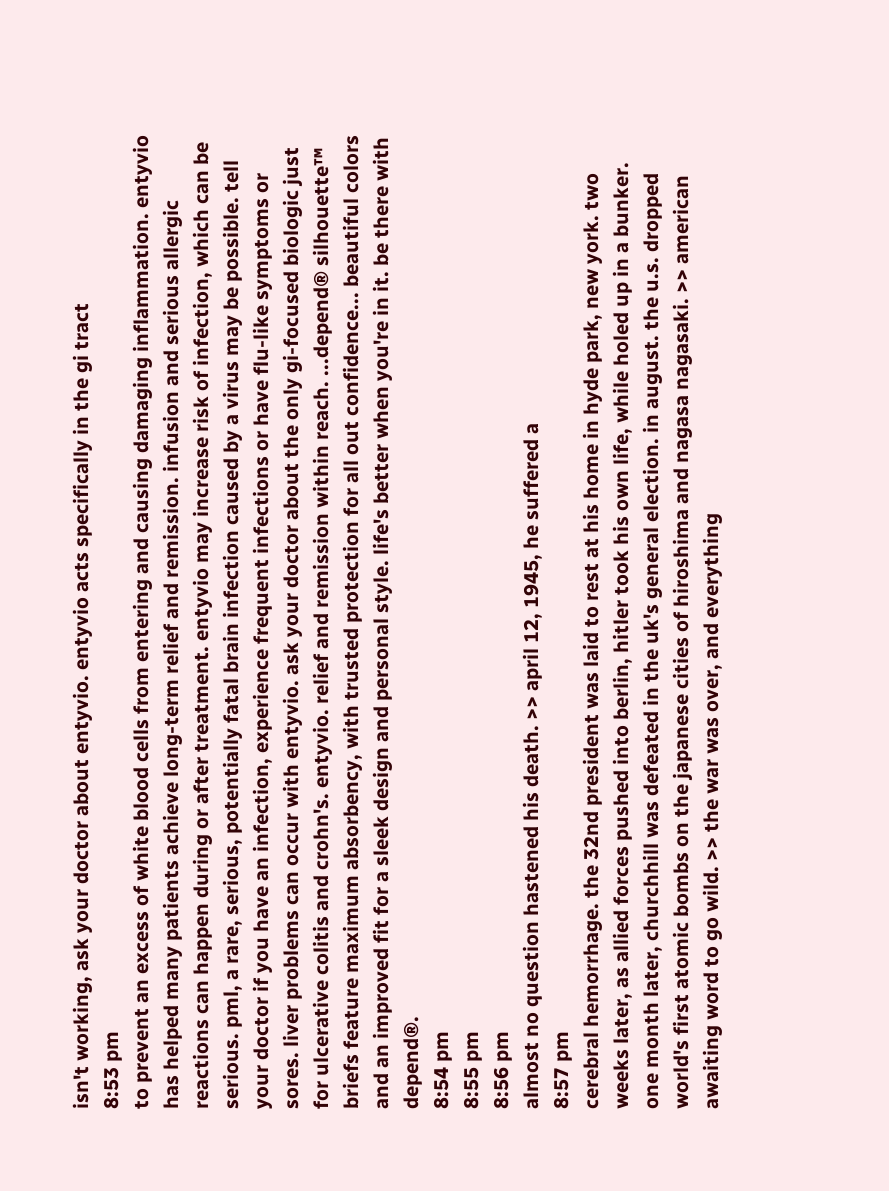isn't working, ask your doctor about entyvio. entyvio acts specifically in the gi tract
8:53 pm
to prevent an excess of white blood cells from entering and causing damaging inflammation. entyvio has helped many patients achieve long-term relief and remission. infusion and serious allergic reactions can happen during or after treatment. entyvio may increase risk of infection, which can be serious. pml, a rare, serious, potentially fatal brain infection caused by a virus may be possible. tell your doctor if you have an infection, experience frequent infections or have flu-like symptoms or sores. liver problems can occur with entyvio. ask your doctor about the only gi-focused biologic just for ulcerative colitis and crohn's. entyvio. relief and remission within reach. ...depend® silhouette™ briefs feature maximum absorbency, with trusted protection for all out confidence... beautiful colors and an improved fit for a sleek design and personal style. life's better when you're in it. be there with depend®.
8:54 pm
8:55 pm
8:56 pm
almost no question hastened his death. >> april 12, 1945, he suffered a
8:57 pm
cerebral hemorrhage. the 32nd president was laid to rest at his home in hyde park, new york. two weeks later, as allied forces pushed into berlin, hitler took his own life, while holed up in a bunker. one month later, churchhill was defeated in the uk's general election. in august. the u.s. dropped world's first atomic bombs on the japanese cities of hiroshima and nagasa nagasaki. >> american awaiting word to go wild. >> the war was over, and everything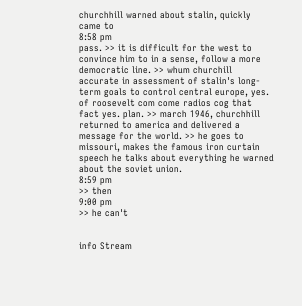churchhill warned about stalin, quickly came to
8:58 pm
pass. >> it is difficult for the west to convince him to in a sense, follow a more democratic line. >> whum churchill accurate in assessment of stalin's long-term goals to control central europe, yes. of roosevelt com come radios cog that fact yes. plan. >> march 1946, churchhill returned to america and delivered a message for the world. >> he goes to missouri, makes the famous iron curtain speech he talks about everything he warned about the soviet union.
8:59 pm
>> then
9:00 pm
>> he can't


info Stream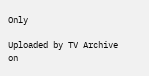Only

Uploaded by TV Archive on